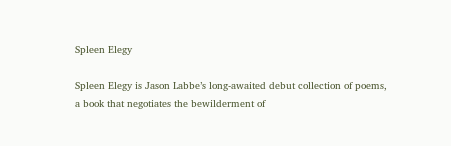Spleen Elegy

Spleen Elegy is Jason Labbe’s long-awaited debut collection of poems, a book that negotiates the bewilderment of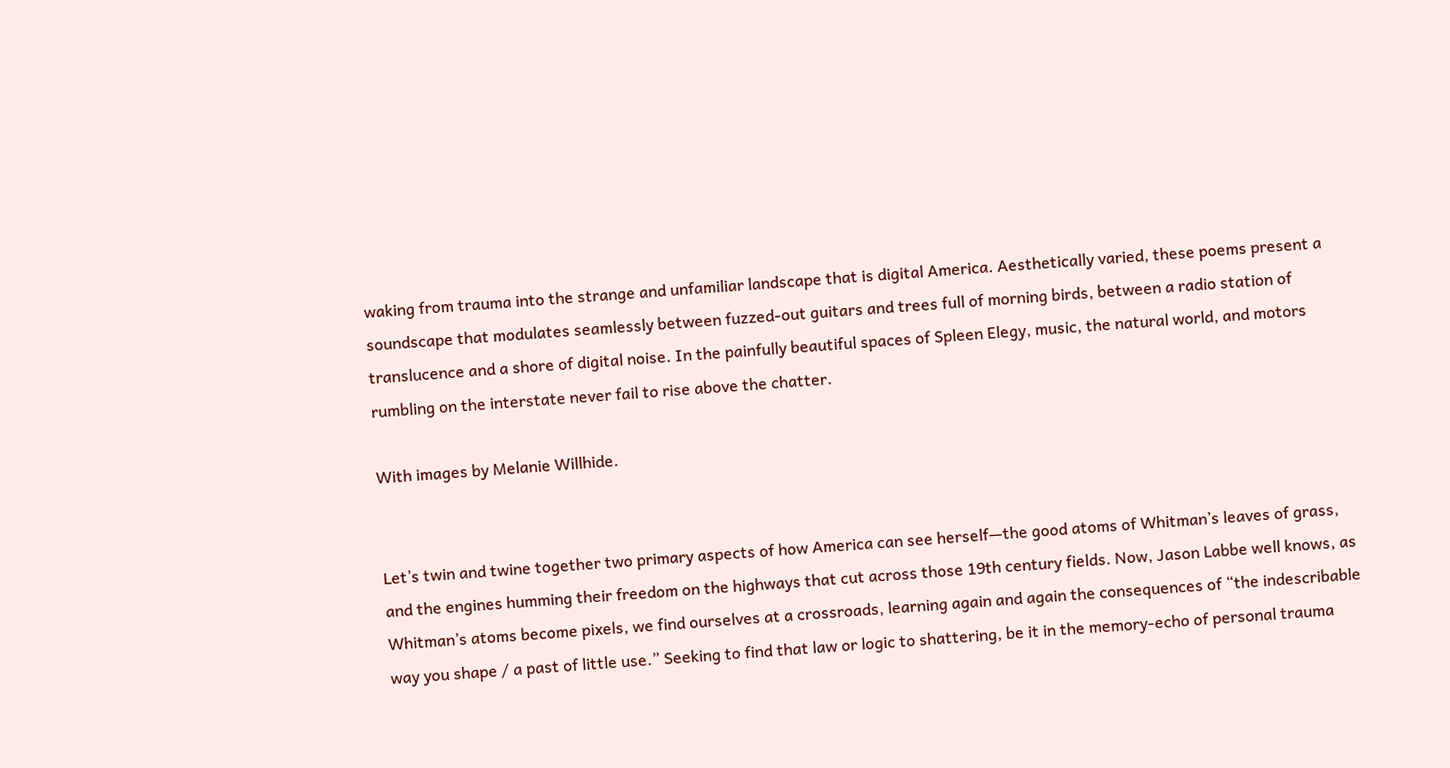waking from trauma into the strange and unfamiliar landscape that is digital America. Aesthetically varied, these poems present a soundscape that modulates seamlessly between fuzzed-out guitars and trees full of morning birds, between a radio station of translucence and a shore of digital noise. In the painfully beautiful spaces of Spleen Elegy, music, the natural world, and motors rumbling on the interstate never fail to rise above the chatter.

With images by Melanie Willhide.


Let’s twin and twine together two primary aspects of how America can see herself—the good atoms of Whitman’s leaves of grass, and the engines humming their freedom on the highways that cut across those 19th century fields. Now, Jason Labbe well knows, as Whitman’s atoms become pixels, we find ourselves at a crossroads, learning again and again the consequences of “the indescribable way you shape / a past of little use.” Seeking to find that law or logic to shattering, be it in the memory-echo of personal trauma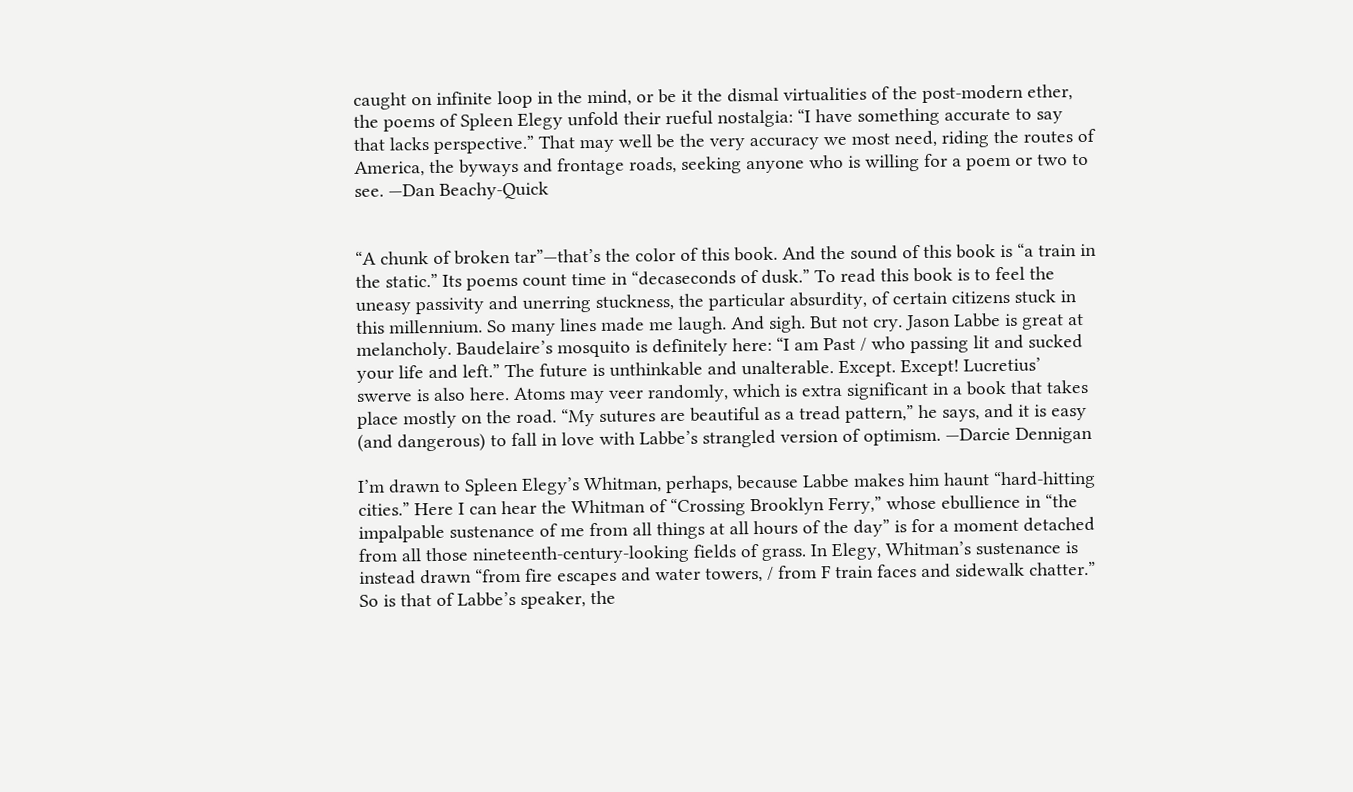caught on infinite loop in the mind, or be it the dismal virtualities of the post-modern ether, the poems of Spleen Elegy unfold their rueful nostalgia: “I have something accurate to say that lacks perspective.” That may well be the very accuracy we most need, riding the routes of America, the byways and frontage roads, seeking anyone who is willing for a poem or two to see. —Dan Beachy-Quick


“A chunk of broken tar”—that’s the color of this book. And the sound of this book is “a train in the static.” Its poems count time in “decaseconds of dusk.” To read this book is to feel the uneasy passivity and unerring stuckness, the particular absurdity, of certain citizens stuck in this millennium. So many lines made me laugh. And sigh. But not cry. Jason Labbe is great at melancholy. Baudelaire’s mosquito is definitely here: “I am Past / who passing lit and sucked your life and left.” The future is unthinkable and unalterable. Except. Except! Lucretius’ swerve is also here. Atoms may veer randomly, which is extra significant in a book that takes place mostly on the road. “My sutures are beautiful as a tread pattern,” he says, and it is easy (and dangerous) to fall in love with Labbe’s strangled version of optimism. —Darcie Dennigan

I’m drawn to Spleen Elegy’s Whitman, perhaps, because Labbe makes him haunt “hard-hitting cities.” Here I can hear the Whitman of “Crossing Brooklyn Ferry,” whose ebullience in “the impalpable sustenance of me from all things at all hours of the day” is for a moment detached from all those nineteenth-century-looking fields of grass. In Elegy, Whitman’s sustenance is instead drawn “from fire escapes and water towers, / from F train faces and sidewalk chatter.” So is that of Labbe’s speaker, the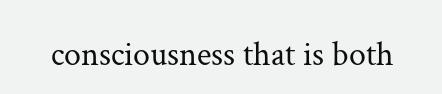consciousness that is both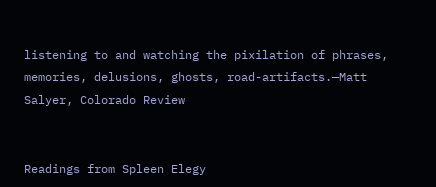listening to and watching the pixilation of phrases, memories, delusions, ghosts, road-artifacts.—Matt Salyer, Colorado Review


Readings from Spleen Elegy